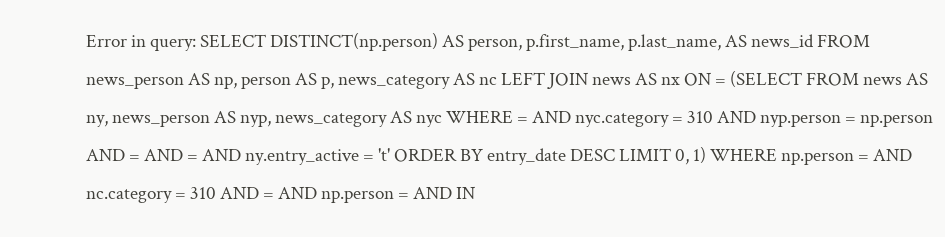Error in query: SELECT DISTINCT(np.person) AS person, p.first_name, p.last_name, AS news_id FROM news_person AS np, person AS p, news_category AS nc LEFT JOIN news AS nx ON = (SELECT FROM news AS ny, news_person AS nyp, news_category AS nyc WHERE = AND nyc.category = 310 AND nyp.person = np.person AND = AND = AND ny.entry_active = 't' ORDER BY entry_date DESC LIMIT 0, 1) WHERE np.person = AND nc.category = 310 AND = AND np.person = AND IN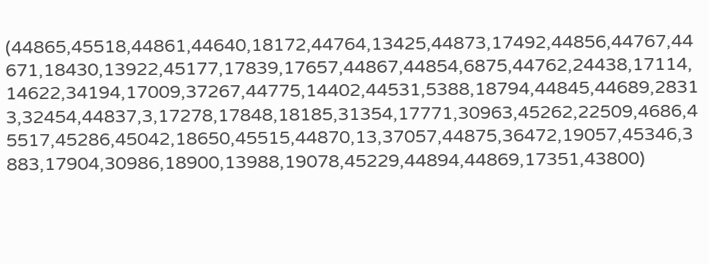(44865,45518,44861,44640,18172,44764,13425,44873,17492,44856,44767,44671,18430,13922,45177,17839,17657,44867,44854,6875,44762,24438,17114,14622,34194,17009,37267,44775,14402,44531,5388,18794,44845,44689,28313,32454,44837,3,17278,17848,18185,31354,17771,30963,45262,22509,4686,45517,45286,45042,18650,45515,44870,13,37057,44875,36472,19057,45346,3883,17904,30986,18900,13988,19078,45229,44894,44869,17351,43800)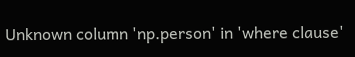Unknown column 'np.person' in 'where clause'